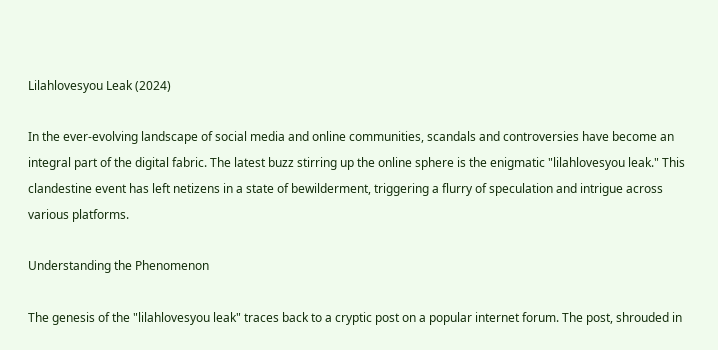Lilahlovesyou Leak (2024)

In the ever-evolving landscape of social media and online communities, scandals and controversies have become an integral part of the digital fabric. The latest buzz stirring up the online sphere is the enigmatic "lilahlovesyou leak." This clandestine event has left netizens in a state of bewilderment, triggering a flurry of speculation and intrigue across various platforms.

Understanding the Phenomenon

The genesis of the "lilahlovesyou leak" traces back to a cryptic post on a popular internet forum. The post, shrouded in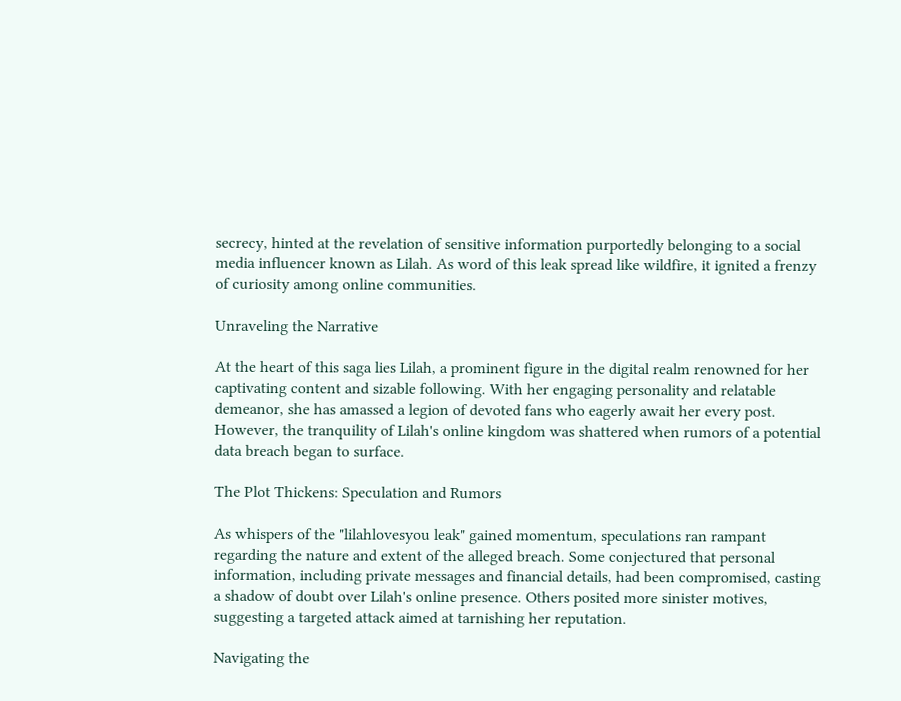secrecy, hinted at the revelation of sensitive information purportedly belonging to a social media influencer known as Lilah. As word of this leak spread like wildfire, it ignited a frenzy of curiosity among online communities.

Unraveling the Narrative

At the heart of this saga lies Lilah, a prominent figure in the digital realm renowned for her captivating content and sizable following. With her engaging personality and relatable demeanor, she has amassed a legion of devoted fans who eagerly await her every post. However, the tranquility of Lilah's online kingdom was shattered when rumors of a potential data breach began to surface.

The Plot Thickens: Speculation and Rumors

As whispers of the "lilahlovesyou leak" gained momentum, speculations ran rampant regarding the nature and extent of the alleged breach. Some conjectured that personal information, including private messages and financial details, had been compromised, casting a shadow of doubt over Lilah's online presence. Others posited more sinister motives, suggesting a targeted attack aimed at tarnishing her reputation.

Navigating the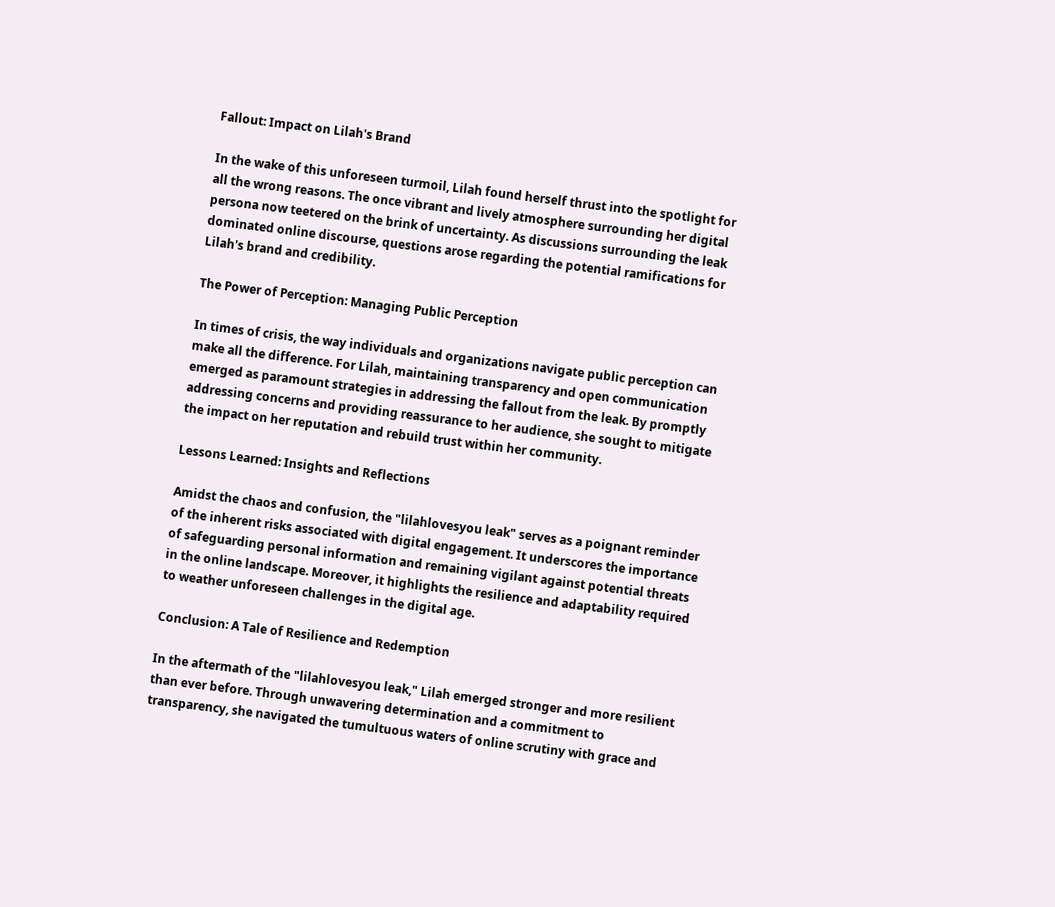Fallout: Impact on Lilah's Brand

In the wake of this unforeseen turmoil, Lilah found herself thrust into the spotlight for all the wrong reasons. The once vibrant and lively atmosphere surrounding her digital persona now teetered on the brink of uncertainty. As discussions surrounding the leak dominated online discourse, questions arose regarding the potential ramifications for Lilah's brand and credibility.

The Power of Perception: Managing Public Perception

In times of crisis, the way individuals and organizations navigate public perception can make all the difference. For Lilah, maintaining transparency and open communication emerged as paramount strategies in addressing the fallout from the leak. By promptly addressing concerns and providing reassurance to her audience, she sought to mitigate the impact on her reputation and rebuild trust within her community.

Lessons Learned: Insights and Reflections

Amidst the chaos and confusion, the "lilahlovesyou leak" serves as a poignant reminder of the inherent risks associated with digital engagement. It underscores the importance of safeguarding personal information and remaining vigilant against potential threats in the online landscape. Moreover, it highlights the resilience and adaptability required to weather unforeseen challenges in the digital age.

Conclusion: A Tale of Resilience and Redemption

In the aftermath of the "lilahlovesyou leak," Lilah emerged stronger and more resilient than ever before. Through unwavering determination and a commitment to transparency, she navigated the tumultuous waters of online scrutiny with grace and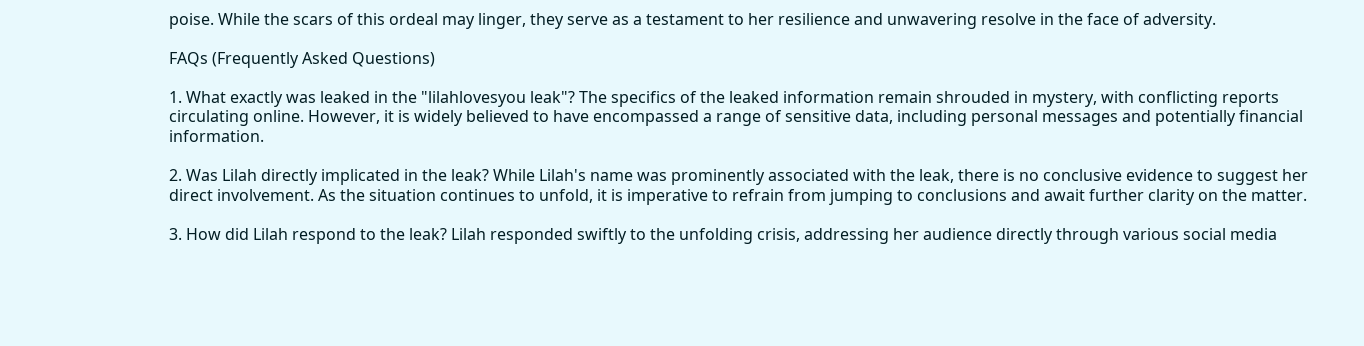poise. While the scars of this ordeal may linger, they serve as a testament to her resilience and unwavering resolve in the face of adversity.

FAQs (Frequently Asked Questions)

1. What exactly was leaked in the "lilahlovesyou leak"? The specifics of the leaked information remain shrouded in mystery, with conflicting reports circulating online. However, it is widely believed to have encompassed a range of sensitive data, including personal messages and potentially financial information.

2. Was Lilah directly implicated in the leak? While Lilah's name was prominently associated with the leak, there is no conclusive evidence to suggest her direct involvement. As the situation continues to unfold, it is imperative to refrain from jumping to conclusions and await further clarity on the matter.

3. How did Lilah respond to the leak? Lilah responded swiftly to the unfolding crisis, addressing her audience directly through various social media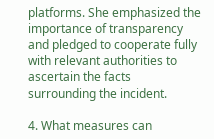platforms. She emphasized the importance of transparency and pledged to cooperate fully with relevant authorities to ascertain the facts surrounding the incident.

4. What measures can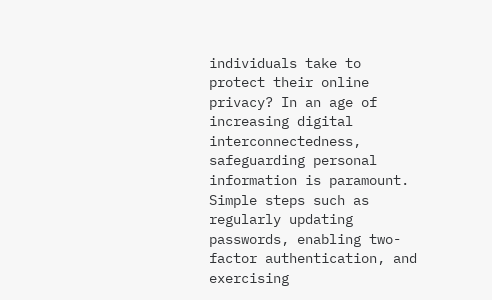individuals take to protect their online privacy? In an age of increasing digital interconnectedness, safeguarding personal information is paramount. Simple steps such as regularly updating passwords, enabling two-factor authentication, and exercising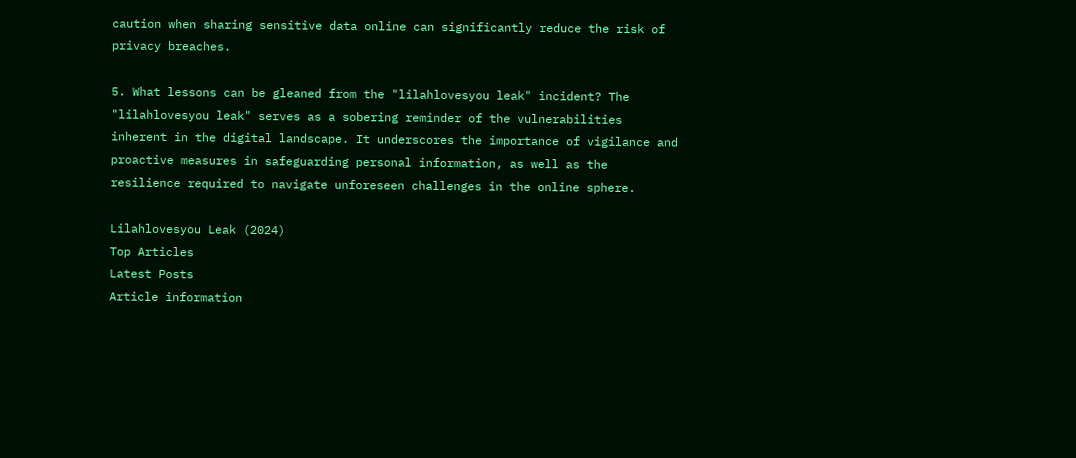caution when sharing sensitive data online can significantly reduce the risk of privacy breaches.

5. What lessons can be gleaned from the "lilahlovesyou leak" incident? The "lilahlovesyou leak" serves as a sobering reminder of the vulnerabilities inherent in the digital landscape. It underscores the importance of vigilance and proactive measures in safeguarding personal information, as well as the resilience required to navigate unforeseen challenges in the online sphere.

Lilahlovesyou Leak (2024)
Top Articles
Latest Posts
Article information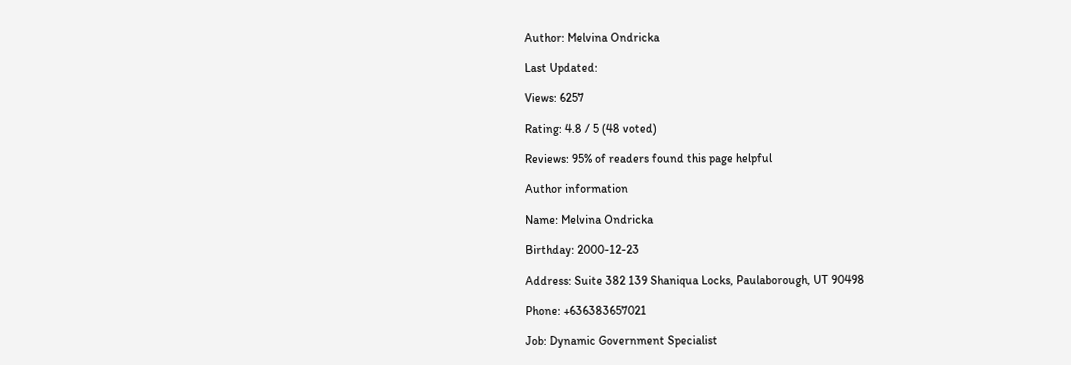Author: Melvina Ondricka

Last Updated:

Views: 6257

Rating: 4.8 / 5 (48 voted)

Reviews: 95% of readers found this page helpful

Author information

Name: Melvina Ondricka

Birthday: 2000-12-23

Address: Suite 382 139 Shaniqua Locks, Paulaborough, UT 90498

Phone: +636383657021

Job: Dynamic Government Specialist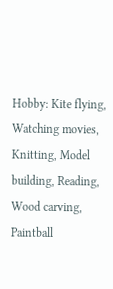Hobby: Kite flying, Watching movies, Knitting, Model building, Reading, Wood carving, Paintball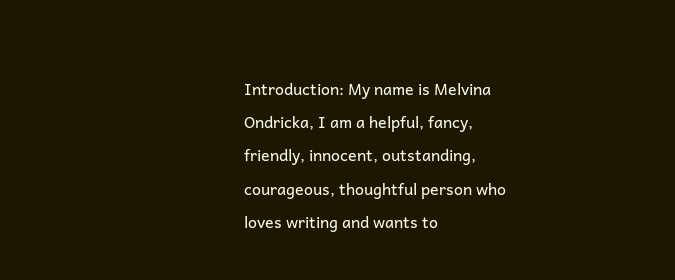Introduction: My name is Melvina Ondricka, I am a helpful, fancy, friendly, innocent, outstanding, courageous, thoughtful person who loves writing and wants to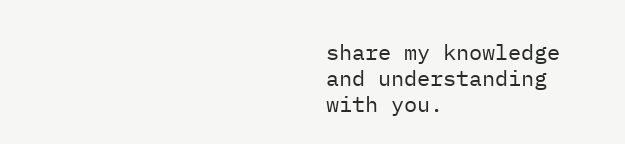share my knowledge and understanding with you.